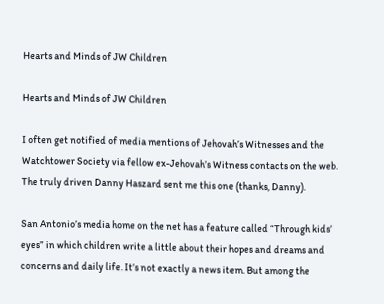Hearts and Minds of JW Children

Hearts and Minds of JW Children

I often get notified of media mentions of Jehovah’s Witnesses and the Watchtower Society via fellow ex-Jehovah’s Witness contacts on the web. The truly driven Danny Haszard sent me this one (thanks, Danny).

San Antonio’s media home on the net has a feature called “Through kids’ eyes” in which children write a little about their hopes and dreams and concerns and daily life. It’s not exactly a news item. But among the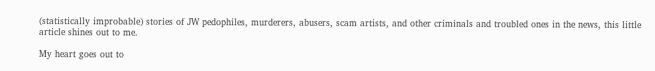(statistically improbable) stories of JW pedophiles, murderers, abusers, scam artists, and other criminals and troubled ones in the news, this little article shines out to me.

My heart goes out to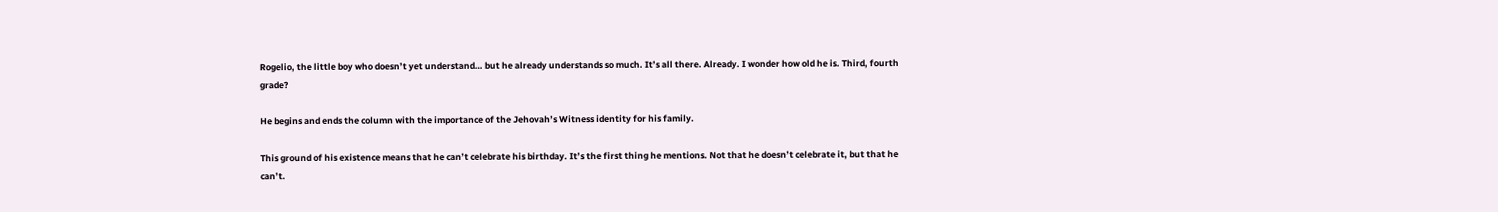Rogelio, the little boy who doesn’t yet understand… but he already understands so much. It’s all there. Already. I wonder how old he is. Third, fourth grade?

He begins and ends the column with the importance of the Jehovah’s Witness identity for his family.

This ground of his existence means that he can’t celebrate his birthday. It’s the first thing he mentions. Not that he doesn’t celebrate it, but that he can’t.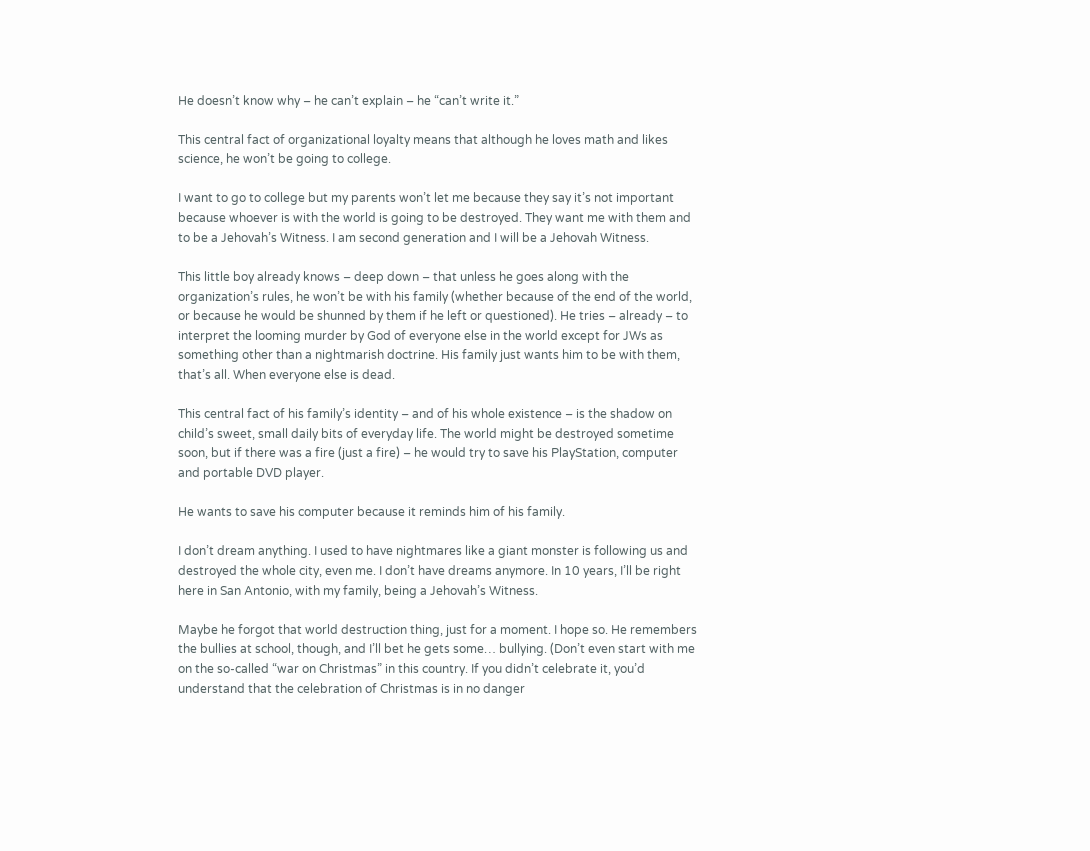He doesn’t know why – he can’t explain – he “can’t write it.”

This central fact of organizational loyalty means that although he loves math and likes science, he won’t be going to college.

I want to go to college but my parents won’t let me because they say it’s not important because whoever is with the world is going to be destroyed. They want me with them and to be a Jehovah’s Witness. I am second generation and I will be a Jehovah Witness.

This little boy already knows – deep down – that unless he goes along with the organization’s rules, he won’t be with his family (whether because of the end of the world, or because he would be shunned by them if he left or questioned). He tries – already – to interpret the looming murder by God of everyone else in the world except for JWs as something other than a nightmarish doctrine. His family just wants him to be with them, that’s all. When everyone else is dead.

This central fact of his family’s identity – and of his whole existence – is the shadow on child’s sweet, small daily bits of everyday life. The world might be destroyed sometime soon, but if there was a fire (just a fire) – he would try to save his PlayStation, computer and portable DVD player.

He wants to save his computer because it reminds him of his family.

I don’t dream anything. I used to have nightmares like a giant monster is following us and destroyed the whole city, even me. I don’t have dreams anymore. In 10 years, I’ll be right here in San Antonio, with my family, being a Jehovah’s Witness.

Maybe he forgot that world destruction thing, just for a moment. I hope so. He remembers the bullies at school, though, and I’ll bet he gets some… bullying. (Don’t even start with me on the so-called “war on Christmas” in this country. If you didn’t celebrate it, you’d understand that the celebration of Christmas is in no danger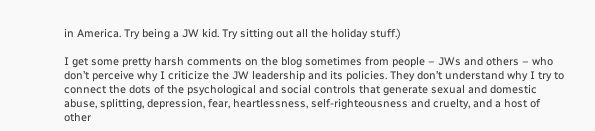in America. Try being a JW kid. Try sitting out all the holiday stuff.)

I get some pretty harsh comments on the blog sometimes from people – JWs and others – who don’t perceive why I criticize the JW leadership and its policies. They don’t understand why I try to connect the dots of the psychological and social controls that generate sexual and domestic abuse, splitting, depression, fear, heartlessness, self-righteousness and cruelty, and a host of other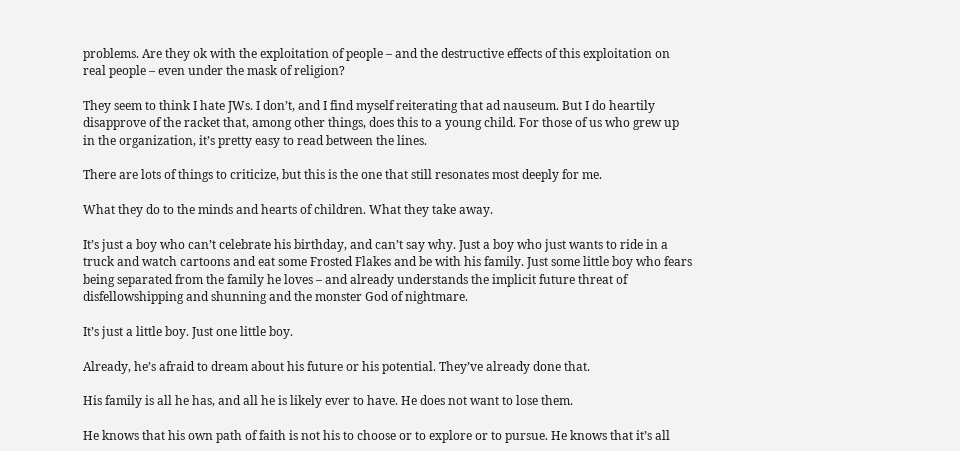problems. Are they ok with the exploitation of people – and the destructive effects of this exploitation on real people – even under the mask of religion?

They seem to think I hate JWs. I don’t, and I find myself reiterating that ad nauseum. But I do heartily disapprove of the racket that, among other things, does this to a young child. For those of us who grew up in the organization, it’s pretty easy to read between the lines.

There are lots of things to criticize, but this is the one that still resonates most deeply for me.

What they do to the minds and hearts of children. What they take away.

It’s just a boy who can’t celebrate his birthday, and can’t say why. Just a boy who just wants to ride in a truck and watch cartoons and eat some Frosted Flakes and be with his family. Just some little boy who fears being separated from the family he loves – and already understands the implicit future threat of disfellowshipping and shunning and the monster God of nightmare.

It’s just a little boy. Just one little boy.

Already, he’s afraid to dream about his future or his potential. They’ve already done that.

His family is all he has, and all he is likely ever to have. He does not want to lose them.

He knows that his own path of faith is not his to choose or to explore or to pursue. He knows that it’s all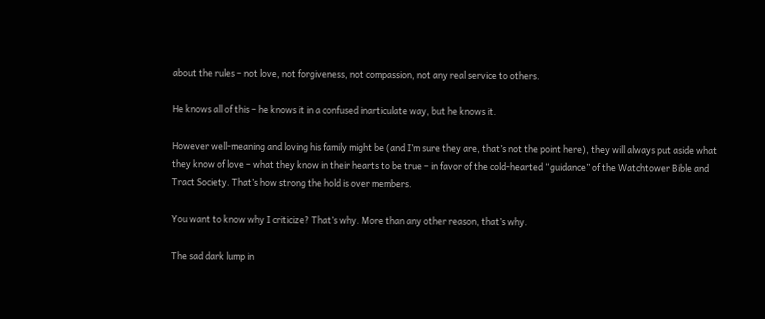about the rules – not love, not forgiveness, not compassion, not any real service to others.

He knows all of this – he knows it in a confused inarticulate way, but he knows it.

However well-meaning and loving his family might be (and I’m sure they are, that’s not the point here), they will always put aside what they know of love – what they know in their hearts to be true – in favor of the cold-hearted “guidance” of the Watchtower Bible and Tract Society. That’s how strong the hold is over members.

You want to know why I criticize? That’s why. More than any other reason, that’s why.

The sad dark lump in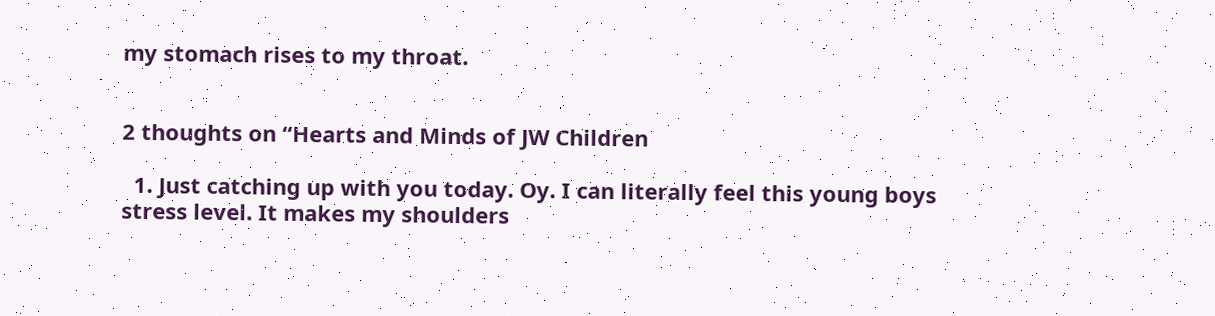my stomach rises to my throat.


2 thoughts on “Hearts and Minds of JW Children

  1. Just catching up with you today. Oy. I can literally feel this young boys stress level. It makes my shoulders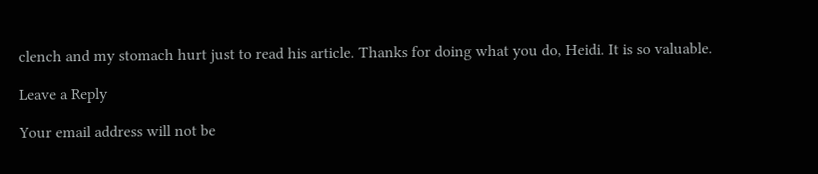clench and my stomach hurt just to read his article. Thanks for doing what you do, Heidi. It is so valuable.

Leave a Reply

Your email address will not be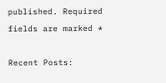published. Required fields are marked *

Recent Posts: